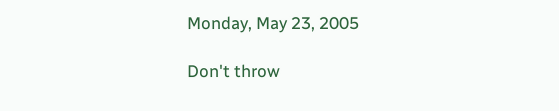Monday, May 23, 2005

Don't throw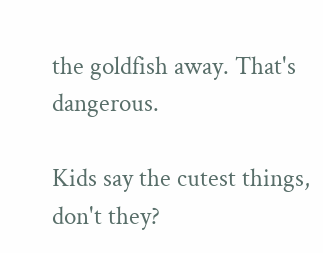the goldfish away. That's dangerous.

Kids say the cutest things, don't they?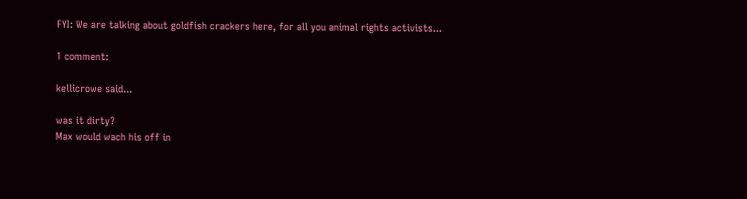FYI: We are talking about goldfish crackers here, for all you animal rights activists...

1 comment:

kellicrowe said...

was it dirty?
Max would wach his off in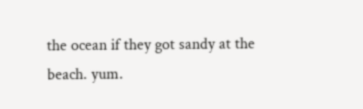the ocean if they got sandy at the beach. yum.